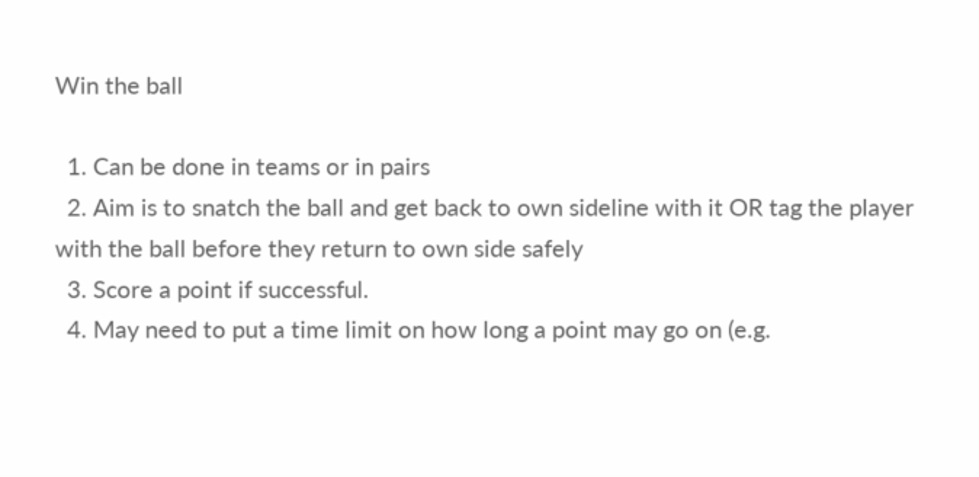Win the ball

  1. Can be done in teams or in pairs
  2. Aim is to snatch the ball and get back to own sideline with it OR tag the player with the ball before they return to own side safely
  3. Score a point if successful.
  4. May need to put a time limit on how long a point may go on (e.g.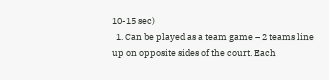10-15 sec)
  1. Can be played as a team game – 2 teams line up on opposite sides of the court. Each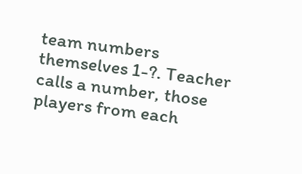team numbers themselves 1-?. Teacher calls a number, those players from each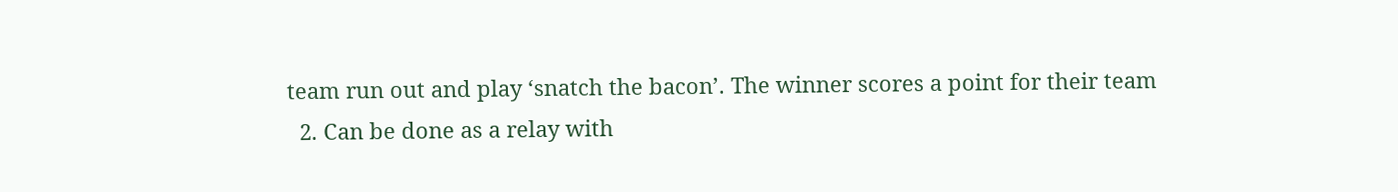team run out and play ‘snatch the bacon’. The winner scores a point for their team
  2. Can be done as a relay with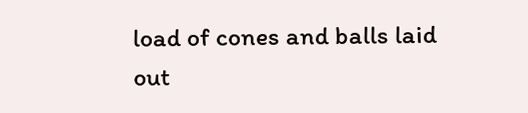load of cones and balls laid out